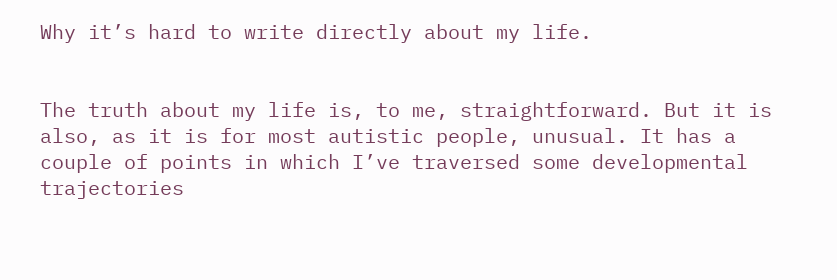Why it’s hard to write directly about my life.


The truth about my life is, to me, straightforward. But it is also, as it is for most autistic people, unusual. It has a couple of points in which I’ve traversed some developmental trajectories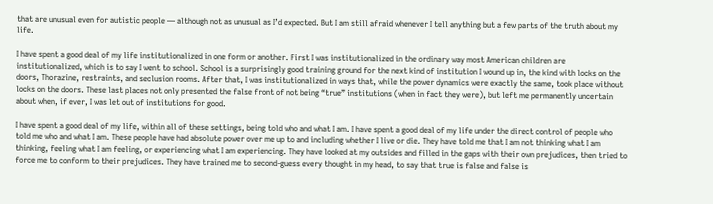that are unusual even for autistic people — although not as unusual as I’d expected. But I am still afraid whenever I tell anything but a few parts of the truth about my life.

I have spent a good deal of my life institutionalized in one form or another. First I was institutionalized in the ordinary way most American children are institutionalized, which is to say I went to school. School is a surprisingly good training ground for the next kind of institution I wound up in, the kind with locks on the doors, Thorazine, restraints, and seclusion rooms. After that, I was institutionalized in ways that, while the power dynamics were exactly the same, took place without locks on the doors. These last places not only presented the false front of not being “true” institutions (when in fact they were), but left me permanently uncertain about when, if ever, I was let out of institutions for good.

I have spent a good deal of my life, within all of these settings, being told who and what I am. I have spent a good deal of my life under the direct control of people who told me who and what I am. These people have had absolute power over me up to and including whether I live or die. They have told me that I am not thinking what I am thinking, feeling what I am feeling, or experiencing what I am experiencing. They have looked at my outsides and filled in the gaps with their own prejudices, then tried to force me to conform to their prejudices. They have trained me to second-guess every thought in my head, to say that true is false and false is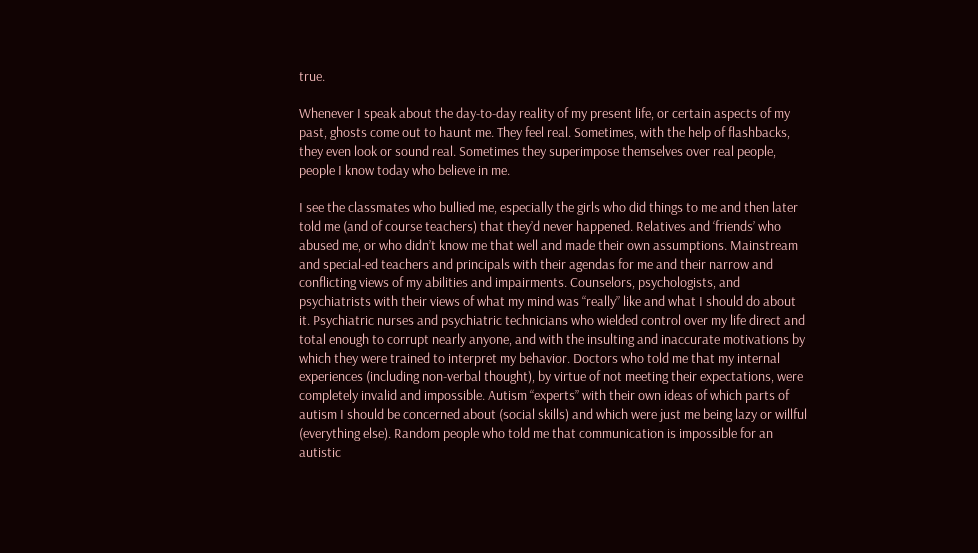true.

Whenever I speak about the day-to-day reality of my present life, or certain aspects of my past, ghosts come out to haunt me. They feel real. Sometimes, with the help of flashbacks, they even look or sound real. Sometimes they superimpose themselves over real people, people I know today who believe in me.

I see the classmates who bullied me, especially the girls who did things to me and then later told me (and of course teachers) that they’d never happened. Relatives and ‘friends’ who abused me, or who didn’t know me that well and made their own assumptions. Mainstream and special-ed teachers and principals with their agendas for me and their narrow and conflicting views of my abilities and impairments. Counselors, psychologists, and psychiatrists with their views of what my mind was “really” like and what I should do about it. Psychiatric nurses and psychiatric technicians who wielded control over my life direct and total enough to corrupt nearly anyone, and with the insulting and inaccurate motivations by which they were trained to interpret my behavior. Doctors who told me that my internal experiences (including non-verbal thought), by virtue of not meeting their expectations, were completely invalid and impossible. Autism “experts” with their own ideas of which parts of autism I should be concerned about (social skills) and which were just me being lazy or willful (everything else). Random people who told me that communication is impossible for an autistic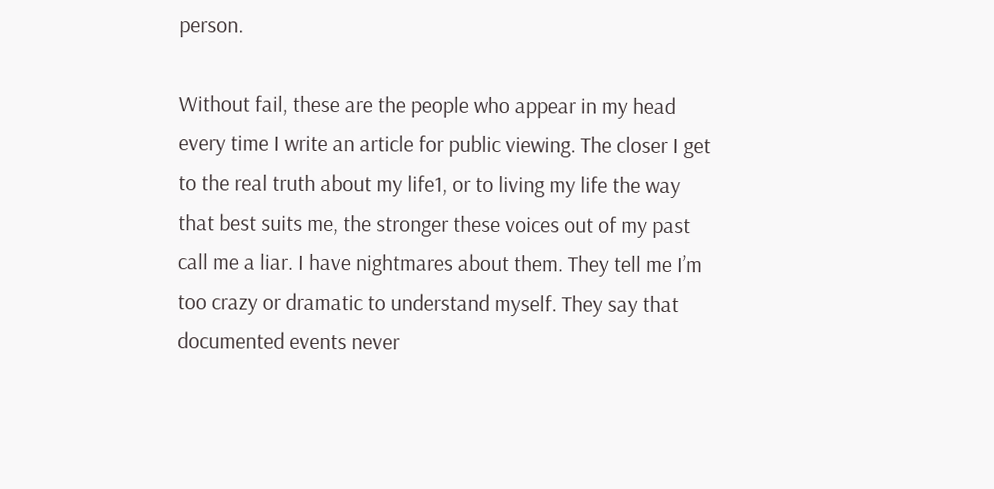person.

Without fail, these are the people who appear in my head every time I write an article for public viewing. The closer I get to the real truth about my life1, or to living my life the way that best suits me, the stronger these voices out of my past call me a liar. I have nightmares about them. They tell me I’m too crazy or dramatic to understand myself. They say that documented events never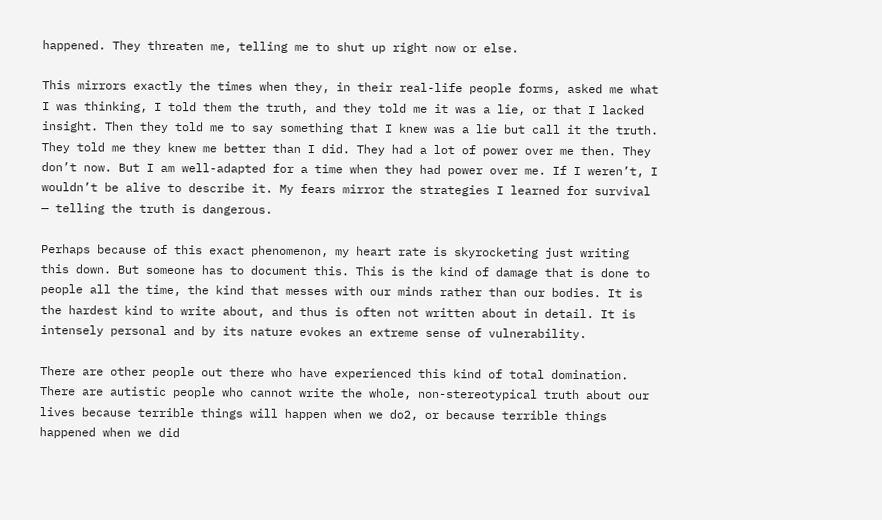happened. They threaten me, telling me to shut up right now or else.

This mirrors exactly the times when they, in their real-life people forms, asked me what I was thinking, I told them the truth, and they told me it was a lie, or that I lacked insight. Then they told me to say something that I knew was a lie but call it the truth. They told me they knew me better than I did. They had a lot of power over me then. They don’t now. But I am well-adapted for a time when they had power over me. If I weren’t, I wouldn’t be alive to describe it. My fears mirror the strategies I learned for survival — telling the truth is dangerous.

Perhaps because of this exact phenomenon, my heart rate is skyrocketing just writing this down. But someone has to document this. This is the kind of damage that is done to people all the time, the kind that messes with our minds rather than our bodies. It is the hardest kind to write about, and thus is often not written about in detail. It is intensely personal and by its nature evokes an extreme sense of vulnerability.

There are other people out there who have experienced this kind of total domination. There are autistic people who cannot write the whole, non-stereotypical truth about our lives because terrible things will happen when we do2, or because terrible things happened when we did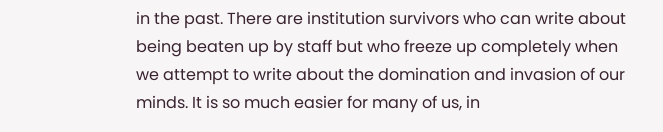in the past. There are institution survivors who can write about being beaten up by staff but who freeze up completely when we attempt to write about the domination and invasion of our minds. It is so much easier for many of us, in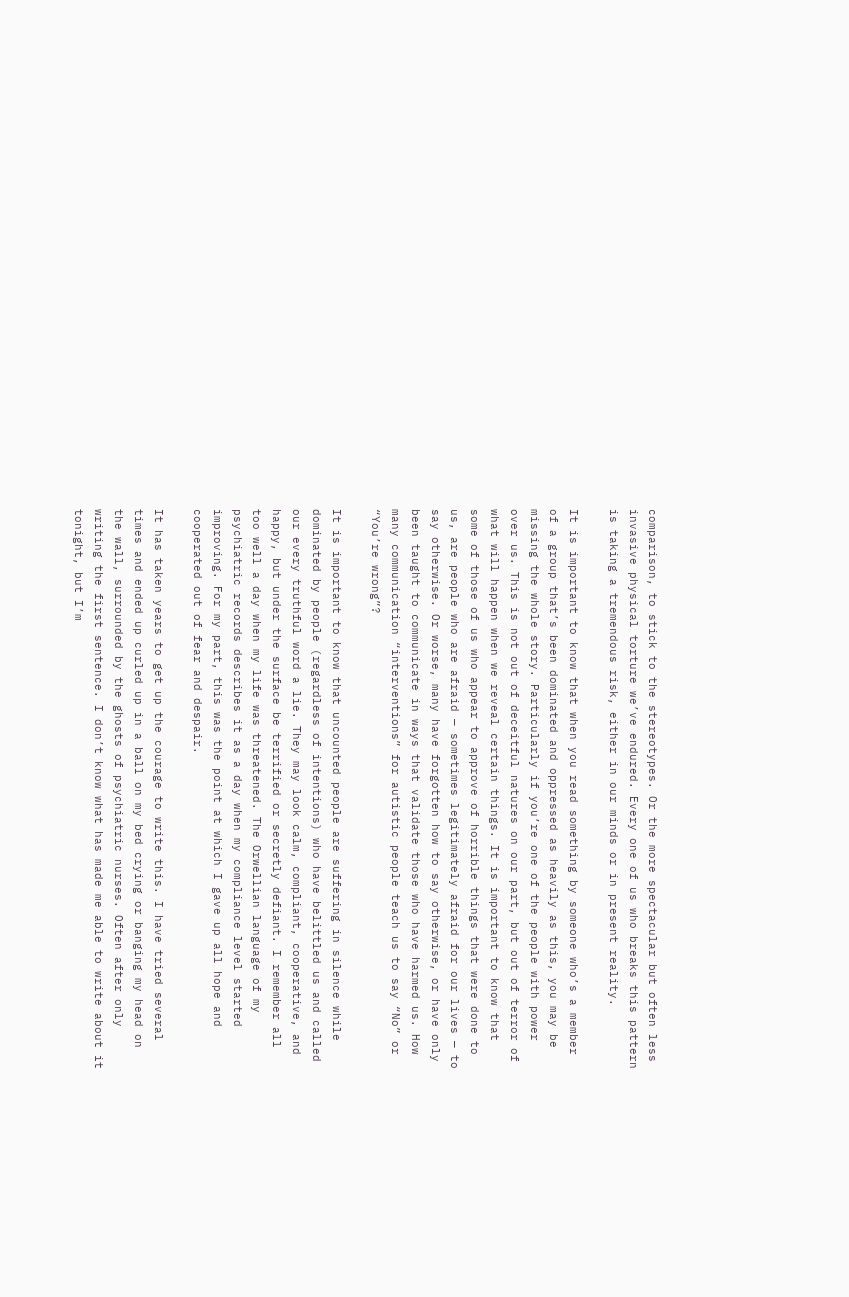comparison, to stick to the stereotypes. Or the more spectacular but often less invasive physical torture we’ve endured. Every one of us who breaks this pattern is taking a tremendous risk, either in our minds or in present reality.

It is important to know that when you read something by someone who’s a member of a group that’s been dominated and oppressed as heavily as this, you may be missing the whole story. Particularly if you’re one of the people with power over us. This is not out of deceitful natures on our part, but out of terror of what will happen when we reveal certain things. It is important to know that some of those of us who appear to approve of horrible things that were done to us, are people who are afraid — sometimes legitimately afraid for our lives — to say otherwise. Or worse, many have forgotten how to say otherwise, or have only been taught to communicate in ways that validate those who have harmed us. How many communication “interventions” for autistic people teach us to say “No” or “You’re wrong”?

It is important to know that uncounted people are suffering in silence while dominated by people (regardless of intentions) who have belittled us and called our every truthful word a lie. They may look calm, compliant, cooperative, and happy, but under the surface be terrified or secretly defiant. I remember all too well a day when my life was threatened. The Orwellian language of my psychiatric records describes it as a day when my compliance level started improving. For my part, this was the point at which I gave up all hope and cooperated out of fear and despair.

It has taken years to get up the courage to write this. I have tried several times and ended up curled up in a ball on my bed crying or banging my head on the wall, surrounded by the ghosts of psychiatric nurses. Often after only writing the first sentence. I don’t know what has made me able to write about it tonight, but I’m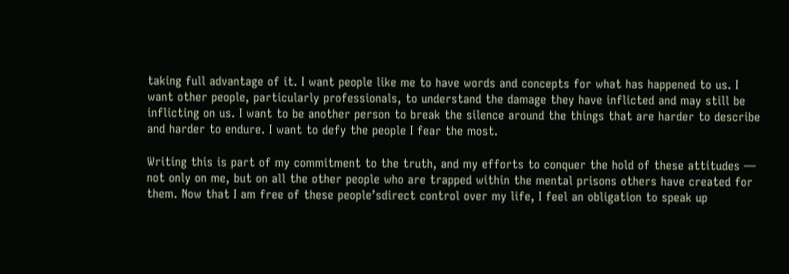taking full advantage of it. I want people like me to have words and concepts for what has happened to us. I want other people, particularly professionals, to understand the damage they have inflicted and may still be inflicting on us. I want to be another person to break the silence around the things that are harder to describe and harder to endure. I want to defy the people I fear the most.

Writing this is part of my commitment to the truth, and my efforts to conquer the hold of these attitudes — not only on me, but on all the other people who are trapped within the mental prisons others have created for them. Now that I am free of these people’sdirect control over my life, I feel an obligation to speak up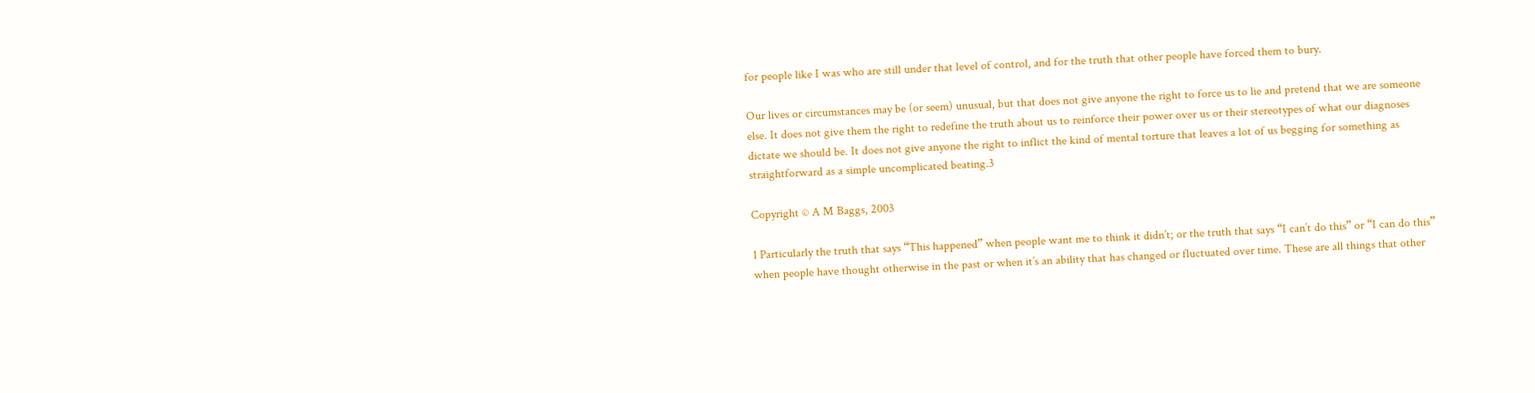for people like I was who are still under that level of control, and for the truth that other people have forced them to bury.

Our lives or circumstances may be (or seem) unusual, but that does not give anyone the right to force us to lie and pretend that we are someone else. It does not give them the right to redefine the truth about us to reinforce their power over us or their stereotypes of what our diagnoses dictate we should be. It does not give anyone the right to inflict the kind of mental torture that leaves a lot of us begging for something as straightforward as a simple uncomplicated beating.3

Copyright © A M Baggs, 2003

1 Particularly the truth that says “This happened” when people want me to think it didn’t; or the truth that says “I can’t do this” or “I can do this” when people have thought otherwise in the past or when it’s an ability that has changed or fluctuated over time. These are all things that other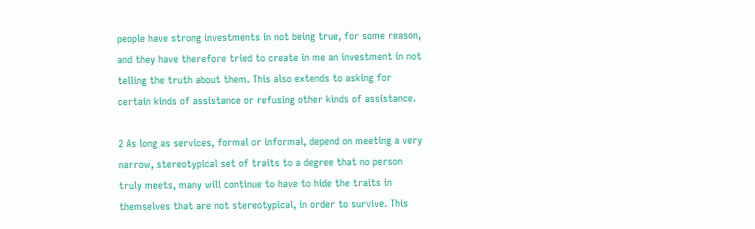people have strong investments in not being true, for some reason, and they have therefore tried to create in me an investment in not telling the truth about them. This also extends to asking for certain kinds of assistance or refusing other kinds of assistance.

2 As long as services, formal or informal, depend on meeting a very narrow, stereotypical set of traits to a degree that no person truly meets, many will continue to have to hide the traits in themselves that are not stereotypical, in order to survive. This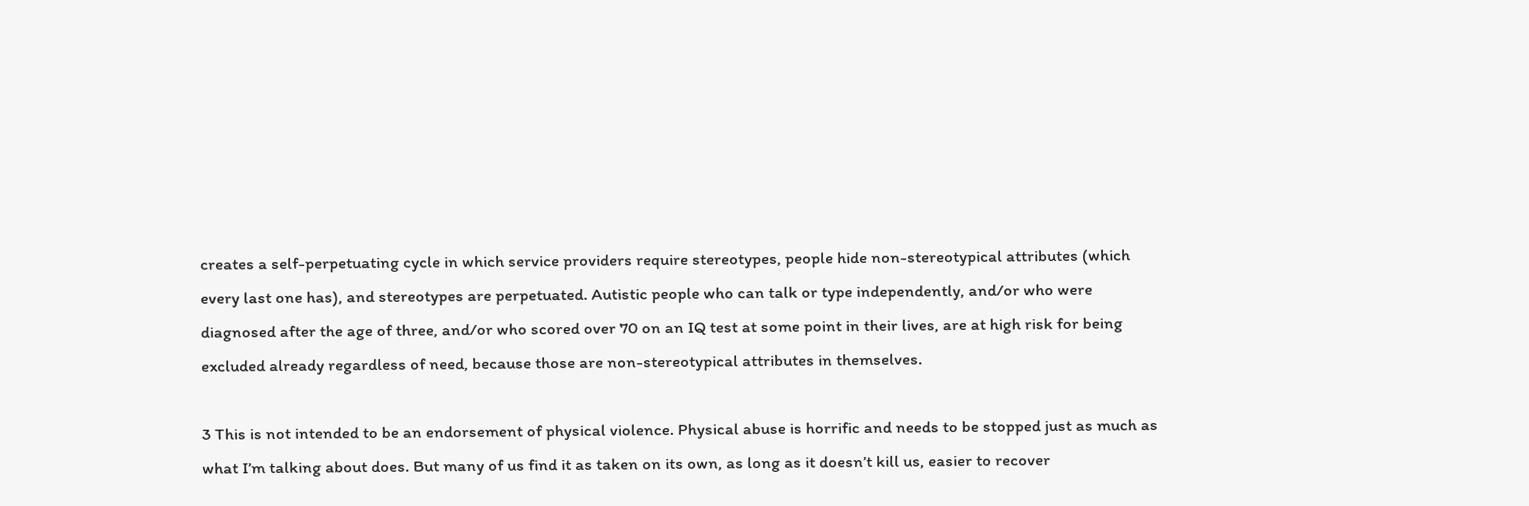creates a self-perpetuating cycle in which service providers require stereotypes, people hide non-stereotypical attributes (which every last one has), and stereotypes are perpetuated. Autistic people who can talk or type independently, and/or who were diagnosed after the age of three, and/or who scored over 70 on an IQ test at some point in their lives, are at high risk for being excluded already regardless of need, because those are non-stereotypical attributes in themselves.

3 This is not intended to be an endorsement of physical violence. Physical abuse is horrific and needs to be stopped just as much as what I’m talking about does. But many of us find it as taken on its own, as long as it doesn’t kill us, easier to recover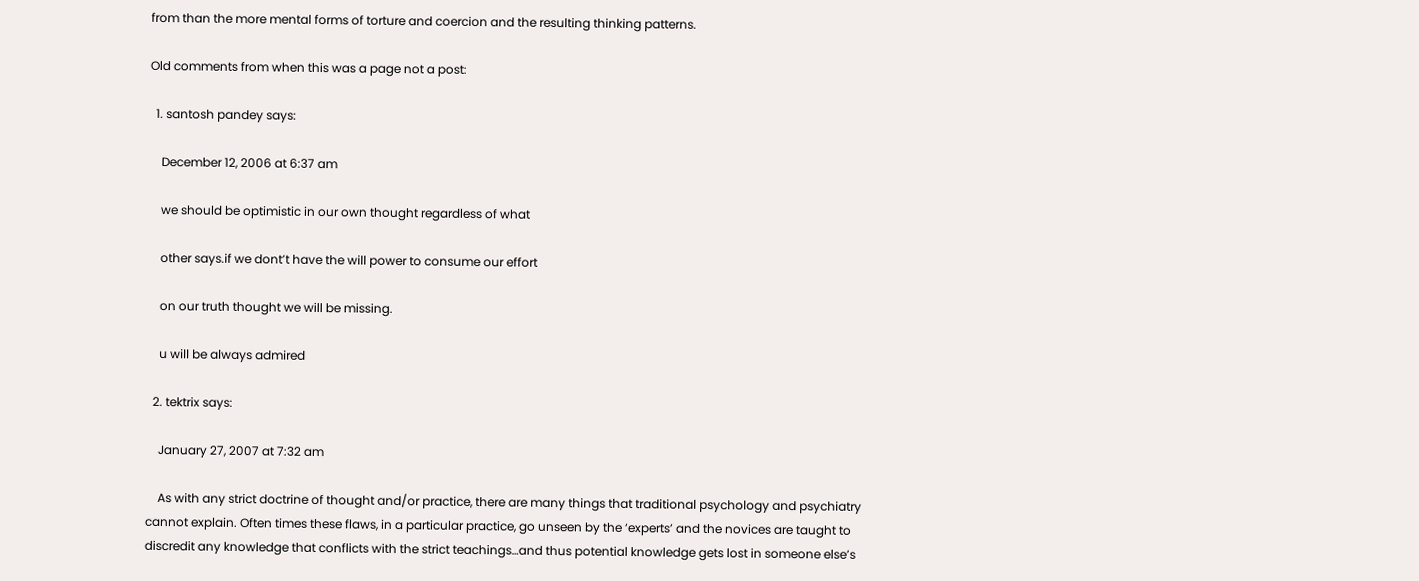from than the more mental forms of torture and coercion and the resulting thinking patterns.

Old comments from when this was a page not a post:

  1. santosh pandey says:

    December 12, 2006 at 6:37 am

    we should be optimistic in our own thought regardless of what

    other says.if we dont’t have the will power to consume our effort

    on our truth thought we will be missing.

    u will be always admired

  2. tektrix says:

    January 27, 2007 at 7:32 am

    As with any strict doctrine of thought and/or practice, there are many things that traditional psychology and psychiatry cannot explain. Often times these flaws, in a particular practice, go unseen by the ‘experts’ and the novices are taught to discredit any knowledge that conflicts with the strict teachings…and thus potential knowledge gets lost in someone else’s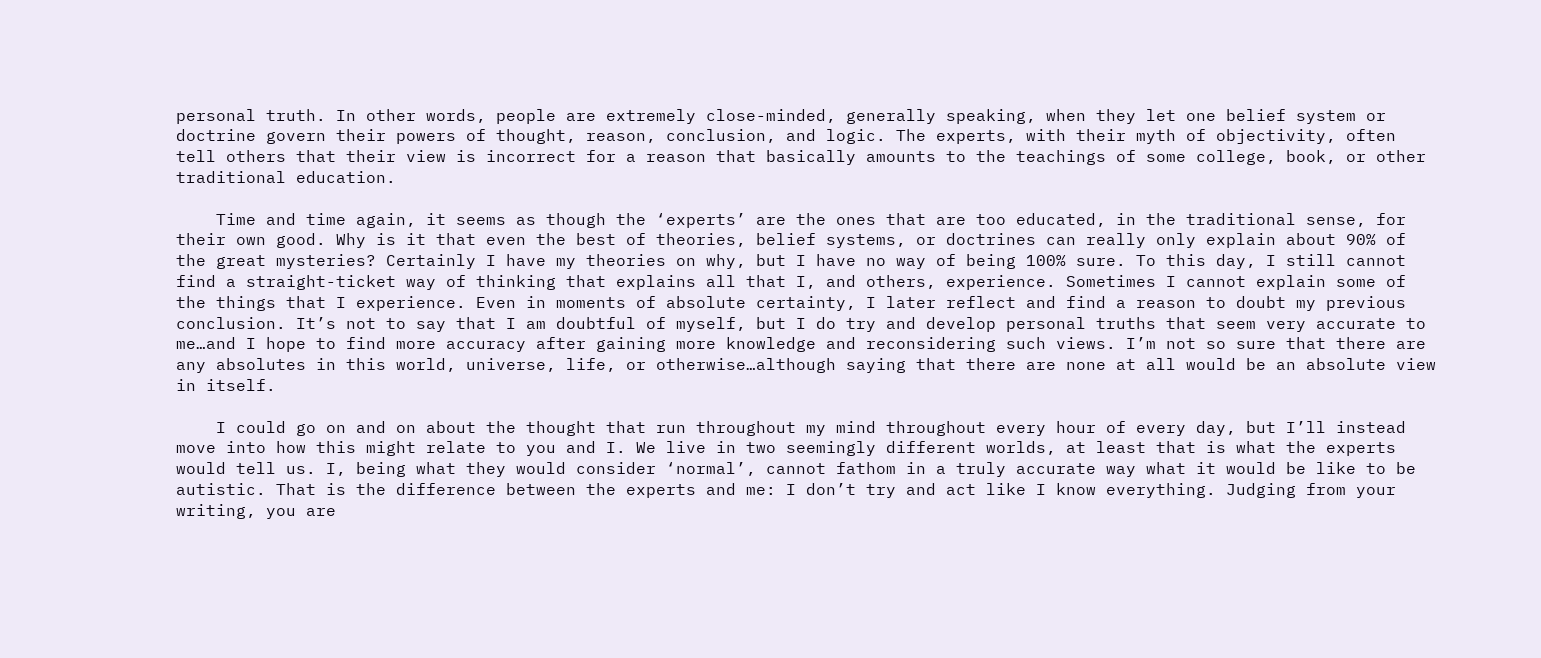personal truth. In other words, people are extremely close-minded, generally speaking, when they let one belief system or doctrine govern their powers of thought, reason, conclusion, and logic. The experts, with their myth of objectivity, often tell others that their view is incorrect for a reason that basically amounts to the teachings of some college, book, or other traditional education.

    Time and time again, it seems as though the ‘experts’ are the ones that are too educated, in the traditional sense, for their own good. Why is it that even the best of theories, belief systems, or doctrines can really only explain about 90% of the great mysteries? Certainly I have my theories on why, but I have no way of being 100% sure. To this day, I still cannot find a straight-ticket way of thinking that explains all that I, and others, experience. Sometimes I cannot explain some of the things that I experience. Even in moments of absolute certainty, I later reflect and find a reason to doubt my previous conclusion. It’s not to say that I am doubtful of myself, but I do try and develop personal truths that seem very accurate to me…and I hope to find more accuracy after gaining more knowledge and reconsidering such views. I’m not so sure that there are any absolutes in this world, universe, life, or otherwise…although saying that there are none at all would be an absolute view in itself.

    I could go on and on about the thought that run throughout my mind throughout every hour of every day, but I’ll instead move into how this might relate to you and I. We live in two seemingly different worlds, at least that is what the experts would tell us. I, being what they would consider ‘normal’, cannot fathom in a truly accurate way what it would be like to be autistic. That is the difference between the experts and me: I don’t try and act like I know everything. Judging from your writing, you are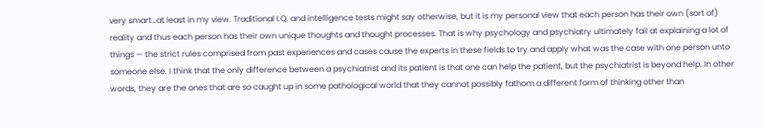very smart…at least in my view. Traditional I.Q. and intelligence tests might say otherwise, but it is my personal view that each person has their own (sort of) reality and thus each person has their own unique thoughts and thought processes. That is why psychology and psychiatry ultimately fail at explaining a lot of things — the strict rules comprised from past experiences and cases cause the experts in these fields to try and apply what was the case with one person unto someone else. I think that the only difference between a psychiatrist and its patient is that one can help the patient, but the psychiatrist is beyond help. In other words, they are the ones that are so caught up in some pathological world that they cannot possibly fathom a different form of thinking other than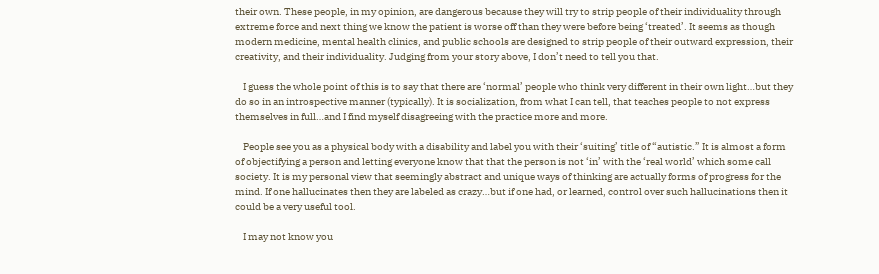their own. These people, in my opinion, are dangerous because they will try to strip people of their individuality through extreme force and next thing we know the patient is worse off than they were before being ‘treated’. It seems as though modern medicine, mental health clinics, and public schools are designed to strip people of their outward expression, their creativity, and their individuality. Judging from your story above, I don’t need to tell you that.

    I guess the whole point of this is to say that there are ‘normal’ people who think very different in their own light…but they do so in an introspective manner (typically). It is socialization, from what I can tell, that teaches people to not express themselves in full…and I find myself disagreeing with the practice more and more.

    People see you as a physical body with a disability and label you with their ‘suiting’ title of “autistic.” It is almost a form of objectifying a person and letting everyone know that that the person is not ‘in’ with the ‘real world’ which some call society. It is my personal view that seemingly abstract and unique ways of thinking are actually forms of progress for the mind. If one hallucinates then they are labeled as crazy…but if one had, or learned, control over such hallucinations then it could be a very useful tool.

    I may not know you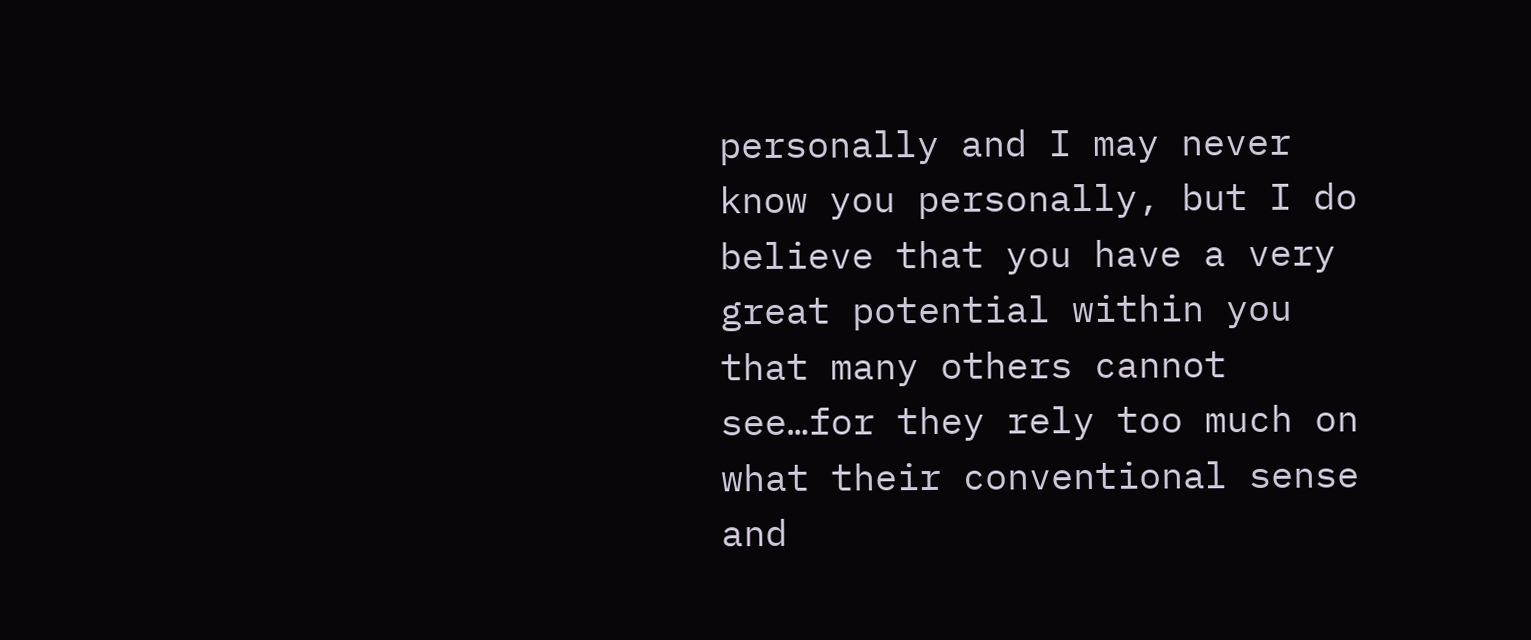personally and I may never know you personally, but I do believe that you have a very great potential within you that many others cannot see…for they rely too much on what their conventional sense and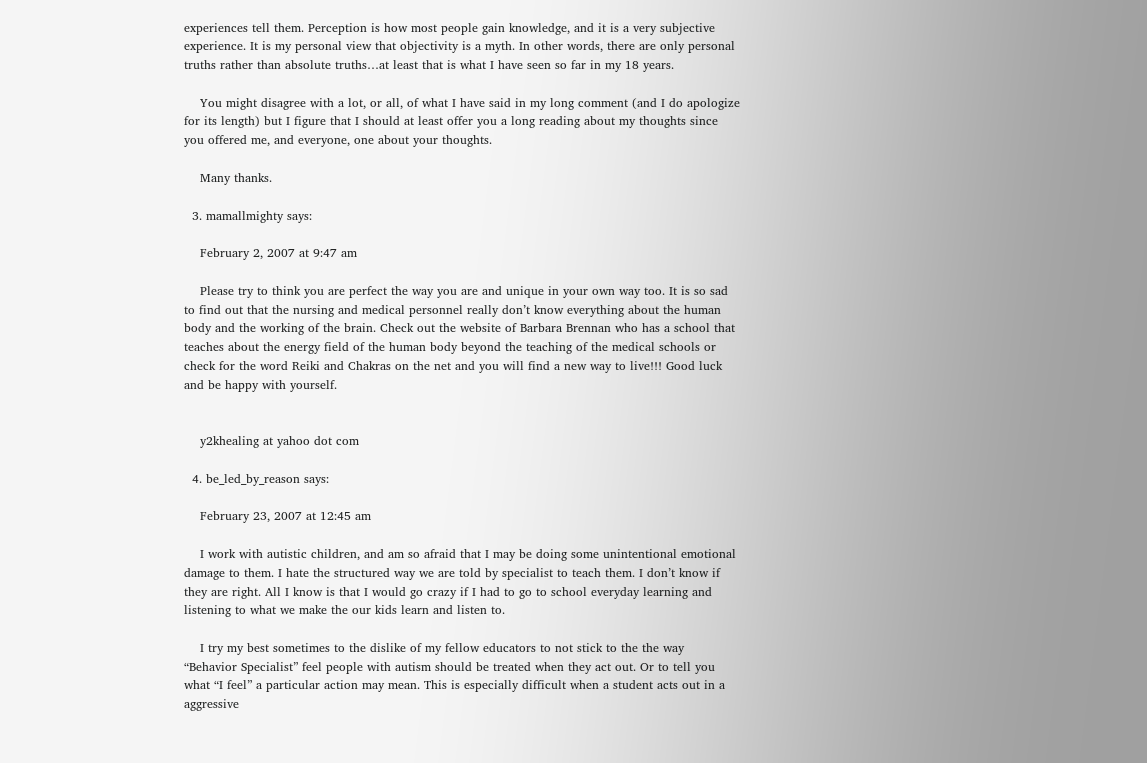experiences tell them. Perception is how most people gain knowledge, and it is a very subjective experience. It is my personal view that objectivity is a myth. In other words, there are only personal truths rather than absolute truths…at least that is what I have seen so far in my 18 years.

    You might disagree with a lot, or all, of what I have said in my long comment (and I do apologize for its length) but I figure that I should at least offer you a long reading about my thoughts since you offered me, and everyone, one about your thoughts.

    Many thanks.

  3. mamallmighty says:

    February 2, 2007 at 9:47 am

    Please try to think you are perfect the way you are and unique in your own way too. It is so sad to find out that the nursing and medical personnel really don’t know everything about the human body and the working of the brain. Check out the website of Barbara Brennan who has a school that teaches about the energy field of the human body beyond the teaching of the medical schools or check for the word Reiki and Chakras on the net and you will find a new way to live!!! Good luck and be happy with yourself.


    y2khealing at yahoo dot com

  4. be_led_by_reason says:

    February 23, 2007 at 12:45 am

    I work with autistic children, and am so afraid that I may be doing some unintentional emotional damage to them. I hate the structured way we are told by specialist to teach them. I don’t know if they are right. All I know is that I would go crazy if I had to go to school everyday learning and listening to what we make the our kids learn and listen to.

    I try my best sometimes to the dislike of my fellow educators to not stick to the the way “Behavior Specialist” feel people with autism should be treated when they act out. Or to tell you what “I feel” a particular action may mean. This is especially difficult when a student acts out in a aggressive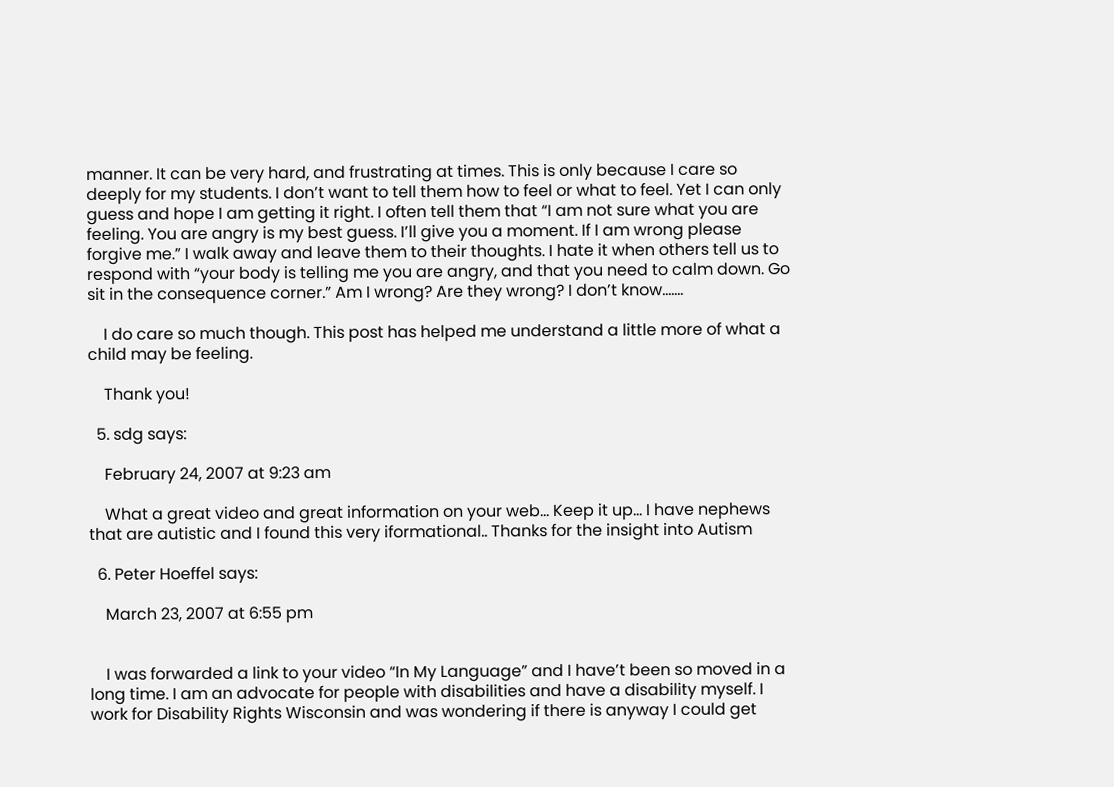manner. It can be very hard, and frustrating at times. This is only because I care so deeply for my students. I don’t want to tell them how to feel or what to feel. Yet I can only guess and hope I am getting it right. I often tell them that “I am not sure what you are feeling. You are angry is my best guess. I’ll give you a moment. If I am wrong please forgive me.” I walk away and leave them to their thoughts. I hate it when others tell us to respond with “your body is telling me you are angry, and that you need to calm down. Go sit in the consequence corner.” Am I wrong? Are they wrong? I don’t know…….

    I do care so much though. This post has helped me understand a little more of what a child may be feeling.

    Thank you!

  5. sdg says:

    February 24, 2007 at 9:23 am

    What a great video and great information on your web… Keep it up… I have nephews that are autistic and I found this very iformational.. Thanks for the insight into Autism

  6. Peter Hoeffel says:

    March 23, 2007 at 6:55 pm


    I was forwarded a link to your video “In My Language” and I have’t been so moved in a long time. I am an advocate for people with disabilities and have a disability myself. I work for Disability Rights Wisconsin and was wondering if there is anyway I could get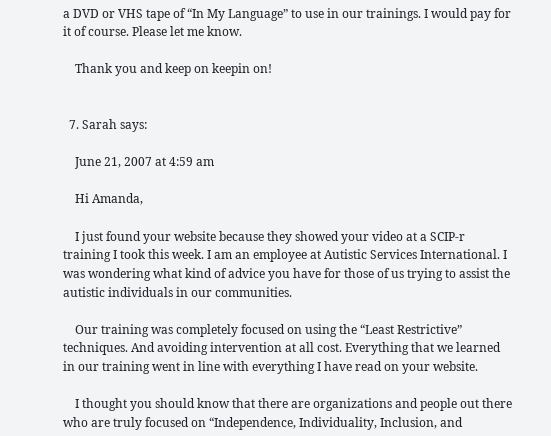a DVD or VHS tape of “In My Language” to use in our trainings. I would pay for it of course. Please let me know.

    Thank you and keep on keepin on!


  7. Sarah says:

    June 21, 2007 at 4:59 am

    Hi Amanda,

    I just found your website because they showed your video at a SCIP-r training I took this week. I am an employee at Autistic Services International. I was wondering what kind of advice you have for those of us trying to assist the autistic individuals in our communities.

    Our training was completely focused on using the “Least Restrictive” techniques. And avoiding intervention at all cost. Everything that we learned in our training went in line with everything I have read on your website.

    I thought you should know that there are organizations and people out there who are truly focused on “Independence, Individuality, Inclusion, and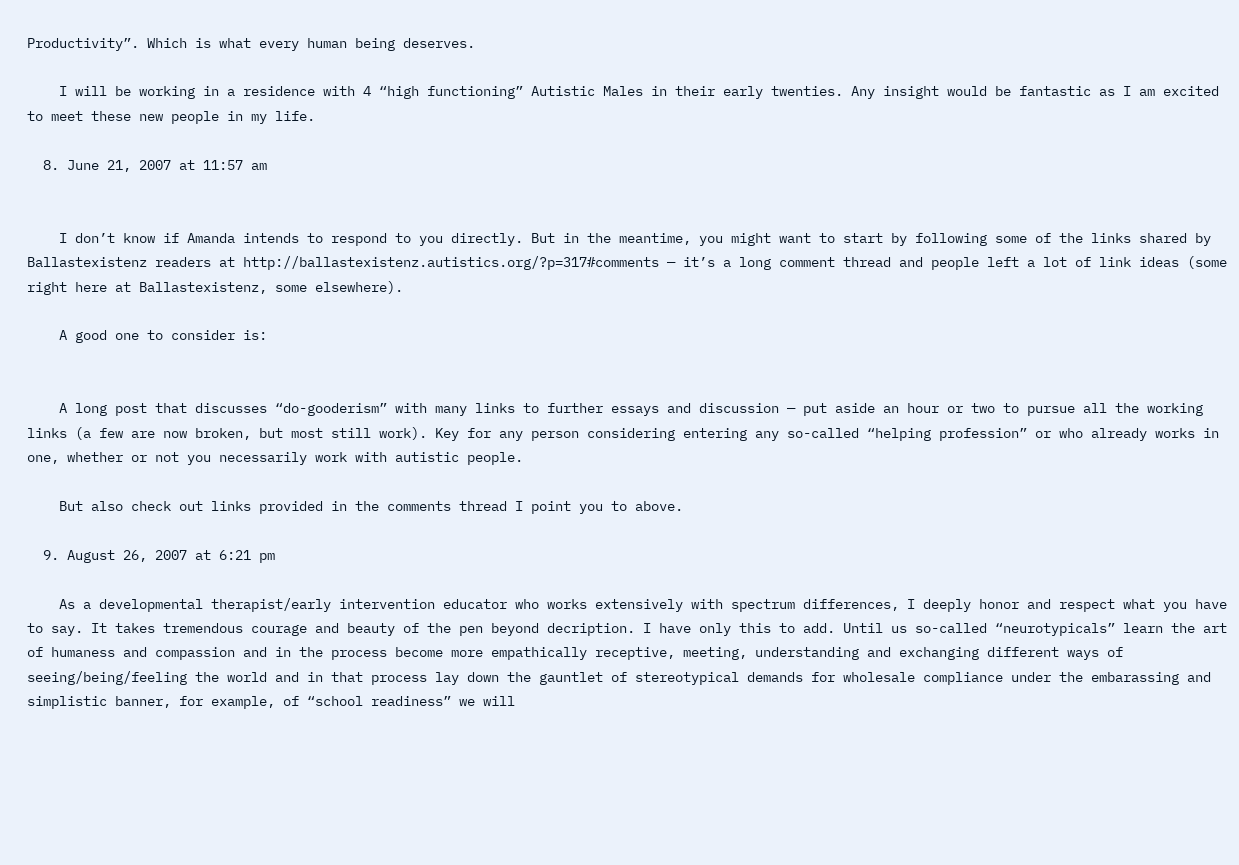Productivity”. Which is what every human being deserves.

    I will be working in a residence with 4 “high functioning” Autistic Males in their early twenties. Any insight would be fantastic as I am excited to meet these new people in my life.

  8. June 21, 2007 at 11:57 am


    I don’t know if Amanda intends to respond to you directly. But in the meantime, you might want to start by following some of the links shared by Ballastexistenz readers at http://ballastexistenz.autistics.org/?p=317#comments — it’s a long comment thread and people left a lot of link ideas (some right here at Ballastexistenz, some elsewhere).

    A good one to consider is:


    A long post that discusses “do-gooderism” with many links to further essays and discussion — put aside an hour or two to pursue all the working links (a few are now broken, but most still work). Key for any person considering entering any so-called “helping profession” or who already works in one, whether or not you necessarily work with autistic people.

    But also check out links provided in the comments thread I point you to above.

  9. August 26, 2007 at 6:21 pm

    As a developmental therapist/early intervention educator who works extensively with spectrum differences, I deeply honor and respect what you have to say. It takes tremendous courage and beauty of the pen beyond decription. I have only this to add. Until us so-called “neurotypicals” learn the art of humaness and compassion and in the process become more empathically receptive, meeting, understanding and exchanging different ways of seeing/being/feeling the world and in that process lay down the gauntlet of stereotypical demands for wholesale compliance under the embarassing and simplistic banner, for example, of “school readiness” we will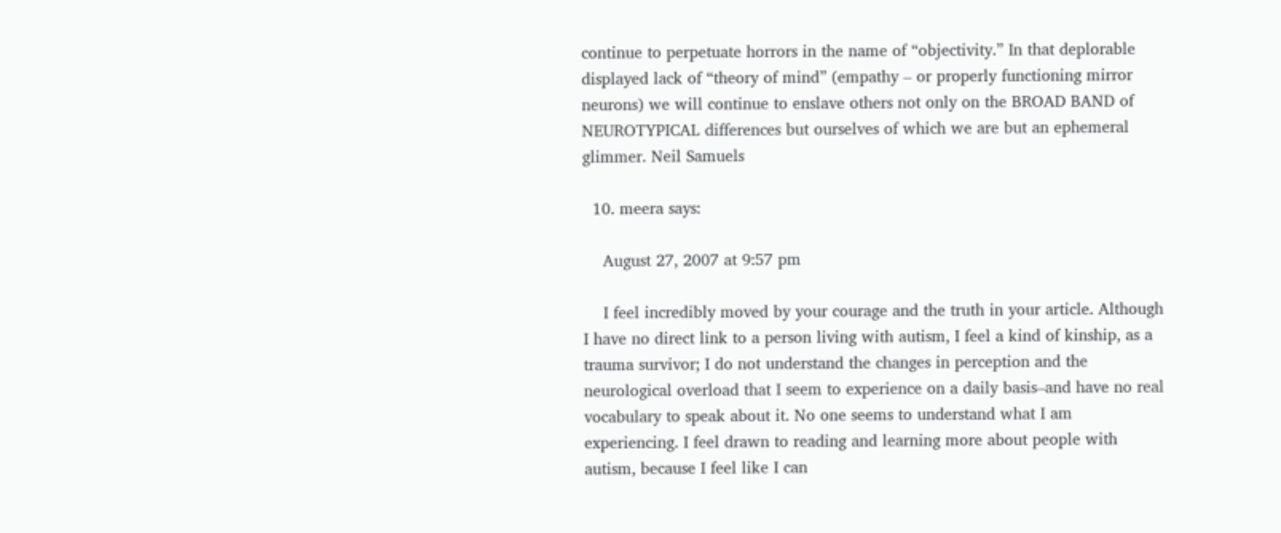continue to perpetuate horrors in the name of “objectivity.” In that deplorable displayed lack of “theory of mind” (empathy – or properly functioning mirror neurons) we will continue to enslave others not only on the BROAD BAND of NEUROTYPICAL differences but ourselves of which we are but an ephemeral glimmer. Neil Samuels

  10. meera says:

    August 27, 2007 at 9:57 pm

    I feel incredibly moved by your courage and the truth in your article. Although I have no direct link to a person living with autism, I feel a kind of kinship, as a trauma survivor; I do not understand the changes in perception and the neurological overload that I seem to experience on a daily basis–and have no real vocabulary to speak about it. No one seems to understand what I am experiencing. I feel drawn to reading and learning more about people with autism, because I feel like I can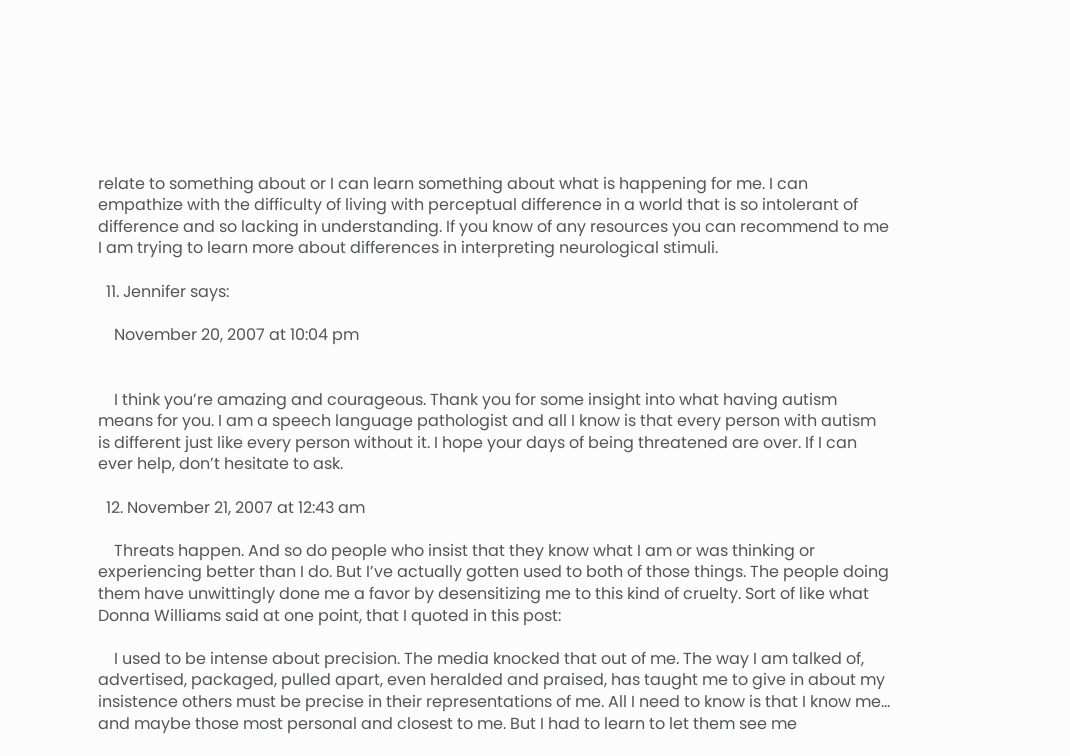relate to something about or I can learn something about what is happening for me. I can empathize with the difficulty of living with perceptual difference in a world that is so intolerant of difference and so lacking in understanding. If you know of any resources you can recommend to me I am trying to learn more about differences in interpreting neurological stimuli.

  11. Jennifer says:

    November 20, 2007 at 10:04 pm


    I think you’re amazing and courageous. Thank you for some insight into what having autism means for you. I am a speech language pathologist and all I know is that every person with autism is different just like every person without it. I hope your days of being threatened are over. If I can ever help, don’t hesitate to ask.

  12. November 21, 2007 at 12:43 am

    Threats happen. And so do people who insist that they know what I am or was thinking or experiencing better than I do. But I’ve actually gotten used to both of those things. The people doing them have unwittingly done me a favor by desensitizing me to this kind of cruelty. Sort of like what Donna Williams said at one point, that I quoted in this post:

    I used to be intense about precision. The media knocked that out of me. The way I am talked of, advertised, packaged, pulled apart, even heralded and praised, has taught me to give in about my insistence others must be precise in their representations of me. All I need to know is that I know me… and maybe those most personal and closest to me. But I had to learn to let them see me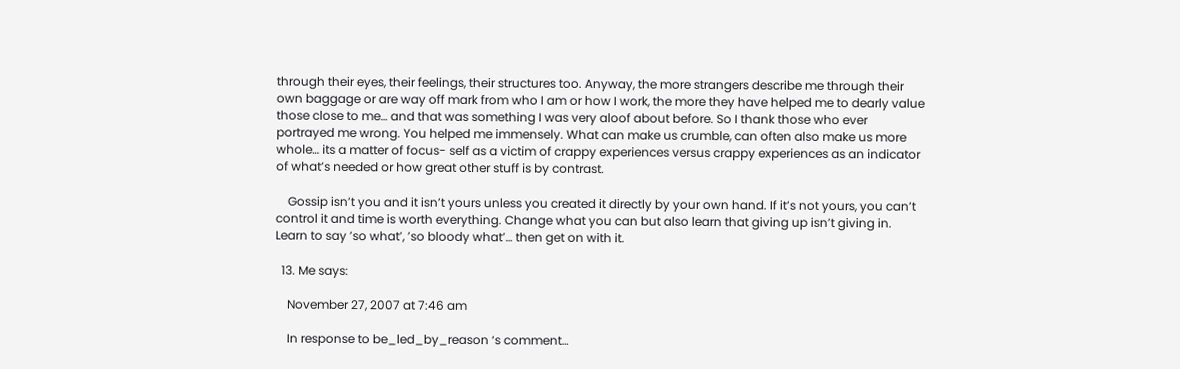through their eyes, their feelings, their structures too. Anyway, the more strangers describe me through their own baggage or are way off mark from who I am or how I work, the more they have helped me to dearly value those close to me… and that was something I was very aloof about before. So I thank those who ever portrayed me wrong. You helped me immensely. What can make us crumble, can often also make us more whole… its a matter of focus- self as a victim of crappy experiences versus crappy experiences as an indicator of what’s needed or how great other stuff is by contrast.

    Gossip isn’t you and it isn’t yours unless you created it directly by your own hand. If it’s not yours, you can’t control it and time is worth everything. Change what you can but also learn that giving up isn’t giving in. Learn to say ’so what’, ’so bloody what’… then get on with it.

  13. Me says:

    November 27, 2007 at 7:46 am

    In response to be_led_by_reason ‘s comment…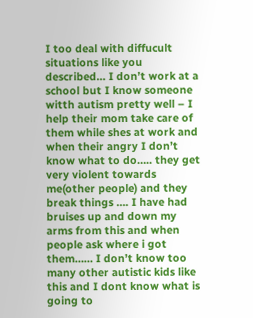I too deal with diffucult situations like you described… I don’t work at a school but I know someone witth autism pretty well – I help their mom take care of them while shes at work and when their angry I don’t know what to do….. they get very violent towards me(other people) and they break things …. I have had bruises up and down my arms from this and when people ask where i got them…… I don’t know too many other autistic kids like this and I dont know what is going to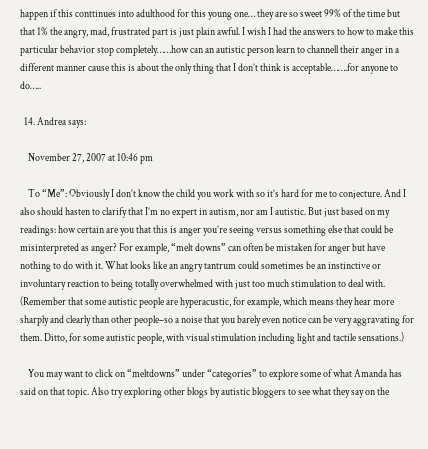happen if this conttinues into adulthood for this young one… they are so sweet 99% of the time but that 1% the angry, mad, frustrated part is just plain awful. I wish I had the answers to how to make this particular behavior stop completely……how can an autistic person learn to channell their anger in a different manner cause this is about the only thing that I don’t think is acceptable…….for anyone to do…..

  14. Andrea says:

    November 27, 2007 at 10:46 pm

    To “Me”: Obviously I don’t know the child you work with so it’s hard for me to conjecture. And I also should hasten to clarify that I’m no expert in autism, nor am I autistic. But just based on my readings: how certain are you that this is anger you’re seeing versus something else that could be misinterpreted as anger? For example, “melt downs” can often be mistaken for anger but have nothing to do with it. What looks like an angry tantrum could sometimes be an instinctive or involuntary reaction to being totally overwhelmed with just too much stimulation to deal with. (Remember that some autistic people are hyperacustic, for example, which means they hear more sharply and clearly than other people–so a noise that you barely even notice can be very aggravating for them. Ditto, for some autistic people, with visual stimulation including light and tactile sensations.)

    You may want to click on “meltdowns” under “categories” to explore some of what Amanda has said on that topic. Also try exploring other blogs by autistic bloggers to see what they say on the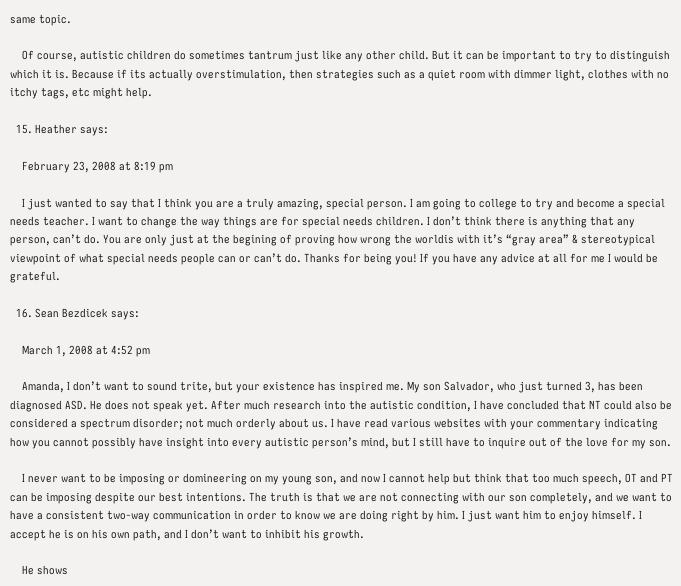same topic.

    Of course, autistic children do sometimes tantrum just like any other child. But it can be important to try to distinguish which it is. Because if its actually overstimulation, then strategies such as a quiet room with dimmer light, clothes with no itchy tags, etc might help.

  15. Heather says:

    February 23, 2008 at 8:19 pm

    I just wanted to say that I think you are a truly amazing, special person. I am going to college to try and become a special needs teacher. I want to change the way things are for special needs children. I don’t think there is anything that any person, can’t do. You are only just at the begining of proving how wrong the worldis with it’s “gray area” & stereotypical viewpoint of what special needs people can or can’t do. Thanks for being you! If you have any advice at all for me I would be grateful.

  16. Sean Bezdicek says:

    March 1, 2008 at 4:52 pm

    Amanda, I don’t want to sound trite, but your existence has inspired me. My son Salvador, who just turned 3, has been diagnosed ASD. He does not speak yet. After much research into the autistic condition, I have concluded that NT could also be considered a spectrum disorder; not much orderly about us. I have read various websites with your commentary indicating how you cannot possibly have insight into every autistic person’s mind, but I still have to inquire out of the love for my son.

    I never want to be imposing or domineering on my young son, and now I cannot help but think that too much speech, OT and PT can be imposing despite our best intentions. The truth is that we are not connecting with our son completely, and we want to have a consistent two-way communication in order to know we are doing right by him. I just want him to enjoy himself. I accept he is on his own path, and I don’t want to inhibit his growth.

    He shows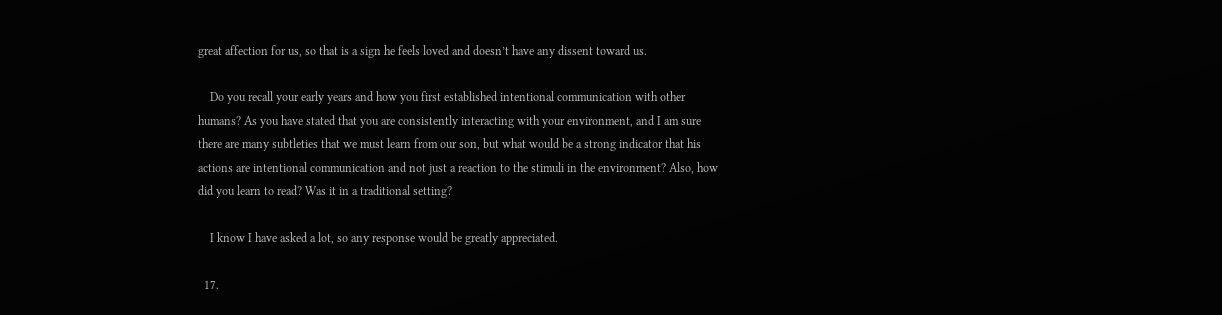great affection for us, so that is a sign he feels loved and doesn’t have any dissent toward us.

    Do you recall your early years and how you first established intentional communication with other humans? As you have stated that you are consistently interacting with your environment, and I am sure there are many subtleties that we must learn from our son, but what would be a strong indicator that his actions are intentional communication and not just a reaction to the stimuli in the environment? Also, how did you learn to read? Was it in a traditional setting?

    I know I have asked a lot, so any response would be greatly appreciated.

  17.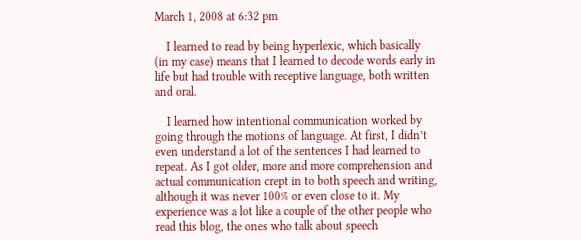March 1, 2008 at 6:32 pm

    I learned to read by being hyperlexic, which basically (in my case) means that I learned to decode words early in life but had trouble with receptive language, both written and oral.

    I learned how intentional communication worked by going through the motions of language. At first, I didn’t even understand a lot of the sentences I had learned to repeat. As I got older, more and more comprehension and actual communication crept in to both speech and writing, although it was never 100% or even close to it. My experience was a lot like a couple of the other people who read this blog, the ones who talk about speech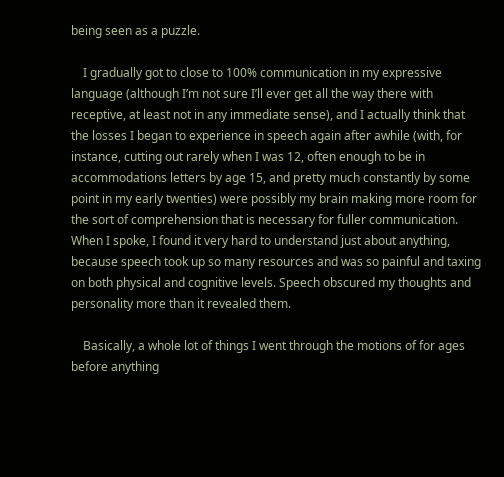being seen as a puzzle.

    I gradually got to close to 100% communication in my expressive language (although I’m not sure I’ll ever get all the way there with receptive, at least not in any immediate sense), and I actually think that the losses I began to experience in speech again after awhile (with, for instance, cutting out rarely when I was 12, often enough to be in accommodations letters by age 15, and pretty much constantly by some point in my early twenties) were possibly my brain making more room for the sort of comprehension that is necessary for fuller communication. When I spoke, I found it very hard to understand just about anything, because speech took up so many resources and was so painful and taxing on both physical and cognitive levels. Speech obscured my thoughts and personality more than it revealed them.

    Basically, a whole lot of things I went through the motions of for ages before anything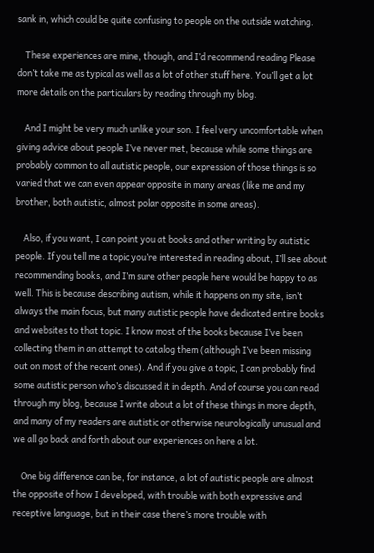sank in, which could be quite confusing to people on the outside watching.

    These experiences are mine, though, and I’d recommend reading Please don’t take me as typical as well as a lot of other stuff here. You’ll get a lot more details on the particulars by reading through my blog.

    And I might be very much unlike your son. I feel very uncomfortable when giving advice about people I’ve never met, because while some things are probably common to all autistic people, our expression of those things is so varied that we can even appear opposite in many areas (like me and my brother, both autistic, almost polar opposite in some areas).

    Also, if you want, I can point you at books and other writing by autistic people. If you tell me a topic you’re interested in reading about, I’ll see about recommending books, and I’m sure other people here would be happy to as well. This is because describing autism, while it happens on my site, isn’t always the main focus, but many autistic people have dedicated entire books and websites to that topic. I know most of the books because I’ve been collecting them in an attempt to catalog them (although I’ve been missing out on most of the recent ones). And if you give a topic, I can probably find some autistic person who’s discussed it in depth. And of course you can read through my blog, because I write about a lot of these things in more depth, and many of my readers are autistic or otherwise neurologically unusual and we all go back and forth about our experiences on here a lot.

    One big difference can be, for instance, a lot of autistic people are almost the opposite of how I developed, with trouble with both expressive and receptive language, but in their case there’s more trouble with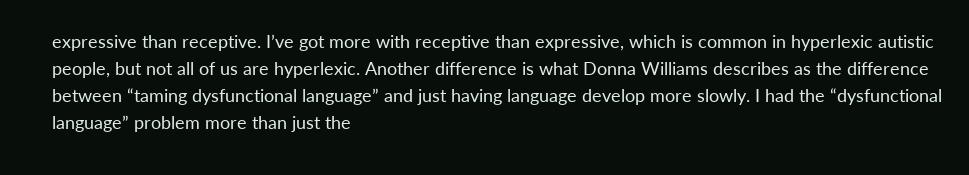expressive than receptive. I’ve got more with receptive than expressive, which is common in hyperlexic autistic people, but not all of us are hyperlexic. Another difference is what Donna Williams describes as the difference between “taming dysfunctional language” and just having language develop more slowly. I had the “dysfunctional language” problem more than just the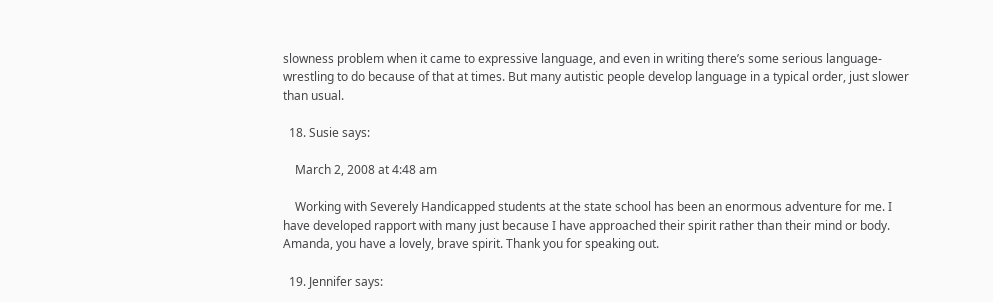slowness problem when it came to expressive language, and even in writing there’s some serious language-wrestling to do because of that at times. But many autistic people develop language in a typical order, just slower than usual.

  18. Susie says:

    March 2, 2008 at 4:48 am

    Working with Severely Handicapped students at the state school has been an enormous adventure for me. I have developed rapport with many just because I have approached their spirit rather than their mind or body. Amanda, you have a lovely, brave spirit. Thank you for speaking out.

  19. Jennifer says: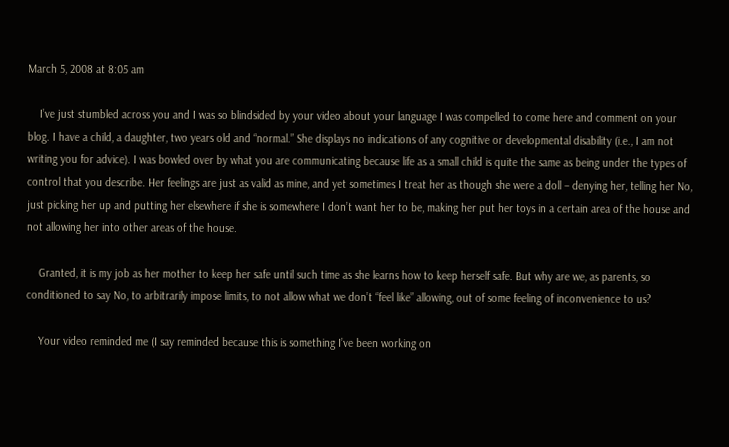March 5, 2008 at 8:05 am

    I’ve just stumbled across you and I was so blindsided by your video about your language I was compelled to come here and comment on your blog. I have a child, a daughter, two years old and “normal.” She displays no indications of any cognitive or developmental disability (i.e., I am not writing you for advice). I was bowled over by what you are communicating because life as a small child is quite the same as being under the types of control that you describe. Her feelings are just as valid as mine, and yet sometimes I treat her as though she were a doll – denying her, telling her No, just picking her up and putting her elsewhere if she is somewhere I don’t want her to be, making her put her toys in a certain area of the house and not allowing her into other areas of the house.

    Granted, it is my job as her mother to keep her safe until such time as she learns how to keep herself safe. But why are we, as parents, so conditioned to say No, to arbitrarily impose limits, to not allow what we don’t “feel like” allowing, out of some feeling of inconvenience to us?

    Your video reminded me (I say reminded because this is something I’ve been working on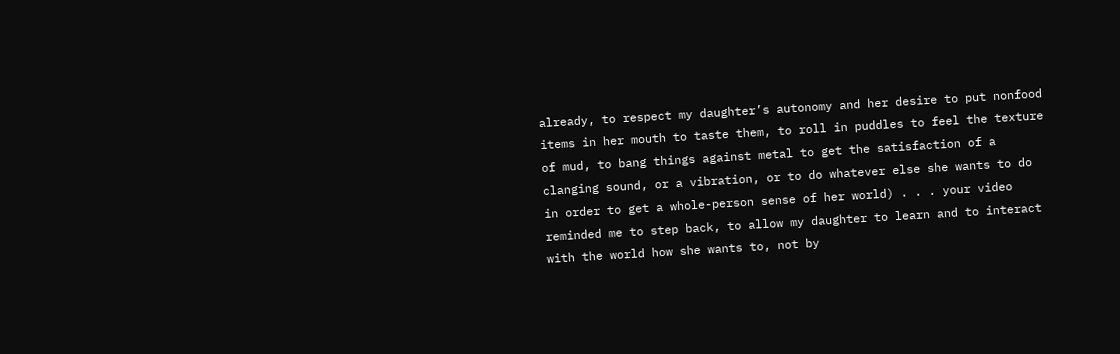already, to respect my daughter’s autonomy and her desire to put nonfood items in her mouth to taste them, to roll in puddles to feel the texture of mud, to bang things against metal to get the satisfaction of a clanging sound, or a vibration, or to do whatever else she wants to do in order to get a whole-person sense of her world) . . . your video reminded me to step back, to allow my daughter to learn and to interact with the world how she wants to, not by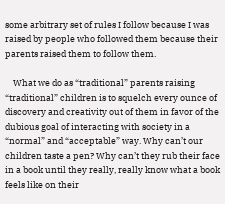some arbitrary set of rules I follow because I was raised by people who followed them because their parents raised them to follow them.

    What we do as “traditional” parents raising “traditional” children is to squelch every ounce of discovery and creativity out of them in favor of the dubious goal of interacting with society in a “normal” and “acceptable” way. Why can’t our children taste a pen? Why can’t they rub their face in a book until they really, really know what a book feels like on their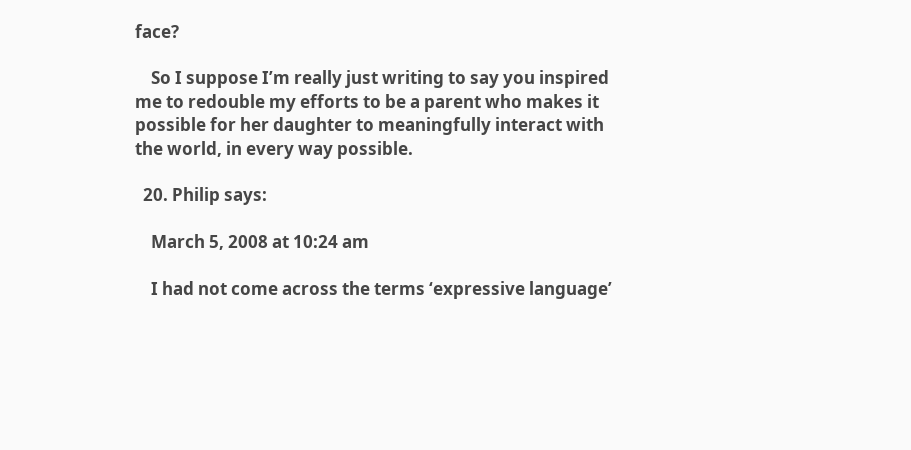face?

    So I suppose I’m really just writing to say you inspired me to redouble my efforts to be a parent who makes it possible for her daughter to meaningfully interact with the world, in every way possible.

  20. Philip says:

    March 5, 2008 at 10:24 am

    I had not come across the terms ‘expressive language’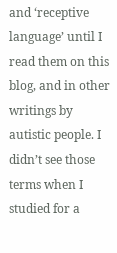and ‘receptive language’ until I read them on this blog, and in other writings by autistic people. I didn’t see those terms when I studied for a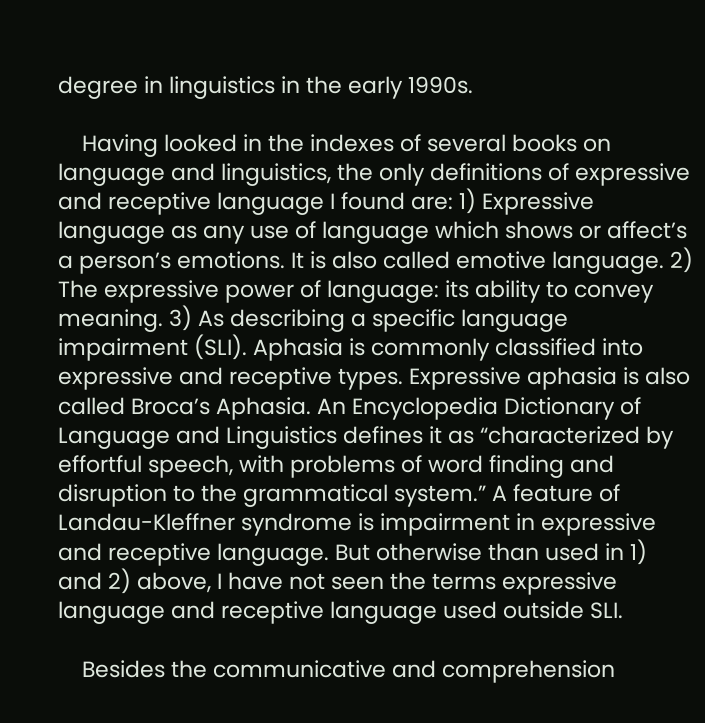degree in linguistics in the early 1990s.

    Having looked in the indexes of several books on language and linguistics, the only definitions of expressive and receptive language I found are: 1) Expressive language as any use of language which shows or affect’s a person’s emotions. It is also called emotive language. 2) The expressive power of language: its ability to convey meaning. 3) As describing a specific language impairment (SLI). Aphasia is commonly classified into expressive and receptive types. Expressive aphasia is also called Broca’s Aphasia. An Encyclopedia Dictionary of Language and Linguistics defines it as “characterized by effortful speech, with problems of word finding and disruption to the grammatical system.” A feature of Landau-Kleffner syndrome is impairment in expressive and receptive language. But otherwise than used in 1) and 2) above, I have not seen the terms expressive language and receptive language used outside SLI.

    Besides the communicative and comprehension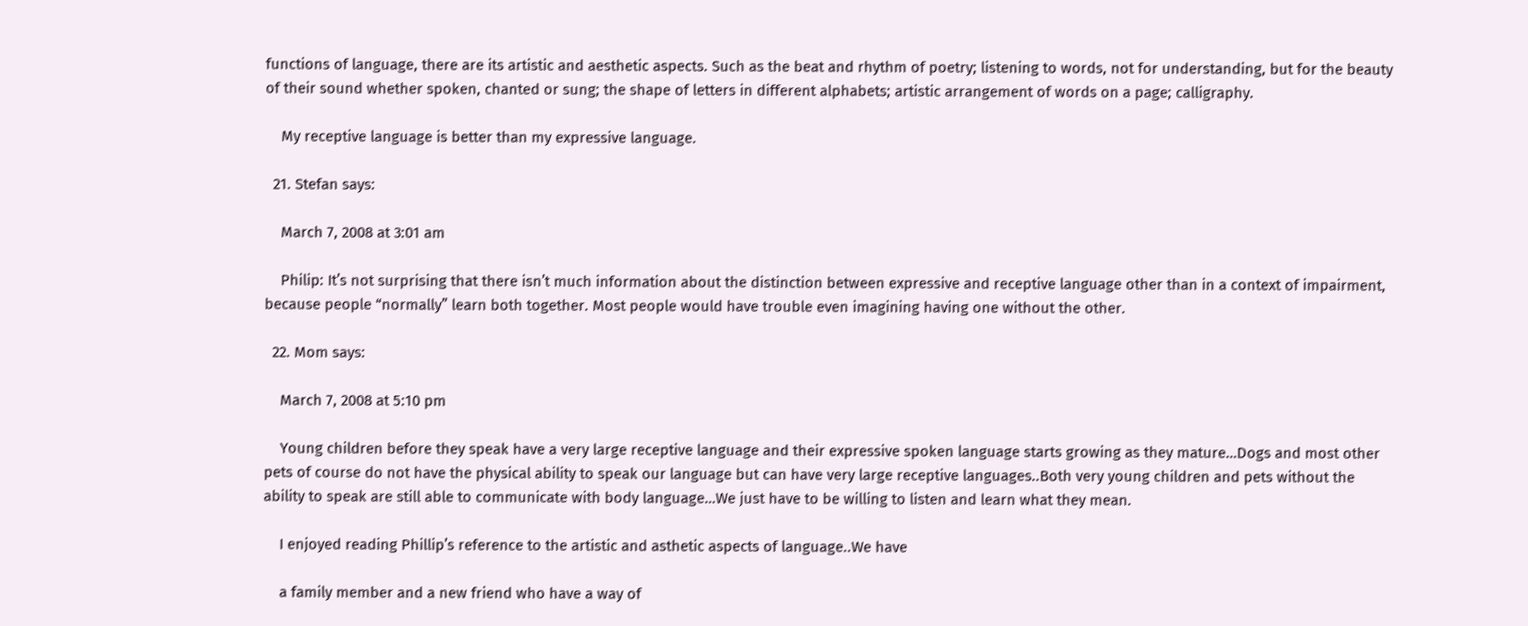functions of language, there are its artistic and aesthetic aspects. Such as the beat and rhythm of poetry; listening to words, not for understanding, but for the beauty of their sound whether spoken, chanted or sung; the shape of letters in different alphabets; artistic arrangement of words on a page; calligraphy.

    My receptive language is better than my expressive language.

  21. Stefan says:

    March 7, 2008 at 3:01 am

    Philip: It’s not surprising that there isn’t much information about the distinction between expressive and receptive language other than in a context of impairment, because people “normally” learn both together. Most people would have trouble even imagining having one without the other.

  22. Mom says:

    March 7, 2008 at 5:10 pm

    Young children before they speak have a very large receptive language and their expressive spoken language starts growing as they mature…Dogs and most other pets of course do not have the physical ability to speak our language but can have very large receptive languages..Both very young children and pets without the ability to speak are still able to communicate with body language…We just have to be willing to listen and learn what they mean.

    I enjoyed reading Phillip’s reference to the artistic and asthetic aspects of language..We have

    a family member and a new friend who have a way of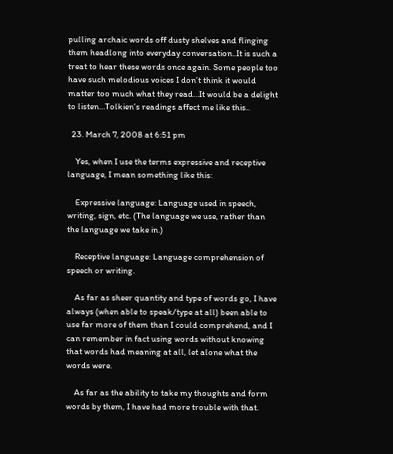pulling archaic words off dusty shelves and flinging them headlong into everyday conversation..It is such a treat to hear these words once again. Some people too have such melodious voices I don’t think it would matter too much what they read…It would be a delight to listen…Tolkien’s readings affect me like this..

  23. March 7, 2008 at 6:51 pm

    Yes, when I use the terms expressive and receptive language, I mean something like this:

    Expressive language: Language used in speech, writing, sign, etc. (The language we use, rather than the language we take in.)

    Receptive language: Language comprehension of speech or writing.

    As far as sheer quantity and type of words go, I have always (when able to speak/type at all) been able to use far more of them than I could comprehend, and I can remember in fact using words without knowing that words had meaning at all, let alone what the words were.

    As far as the ability to take my thoughts and form words by them, I have had more trouble with that.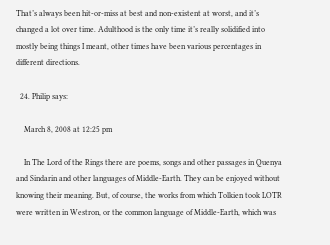That’s always been hit-or-miss at best and non-existent at worst, and it’s changed a lot over time. Adulthood is the only time it’s really solidified into mostly being things I meant, other times have been various percentages in different directions.

  24. Philip says:

    March 8, 2008 at 12:25 pm

    In The Lord of the Rings there are poems, songs and other passages in Quenya and Sindarin and other languages of Middle-Earth. They can be enjoyed without knowing their meaning. But, of course, the works from which Tolkien took LOTR were written in Westron, or the common language of Middle-Earth, which was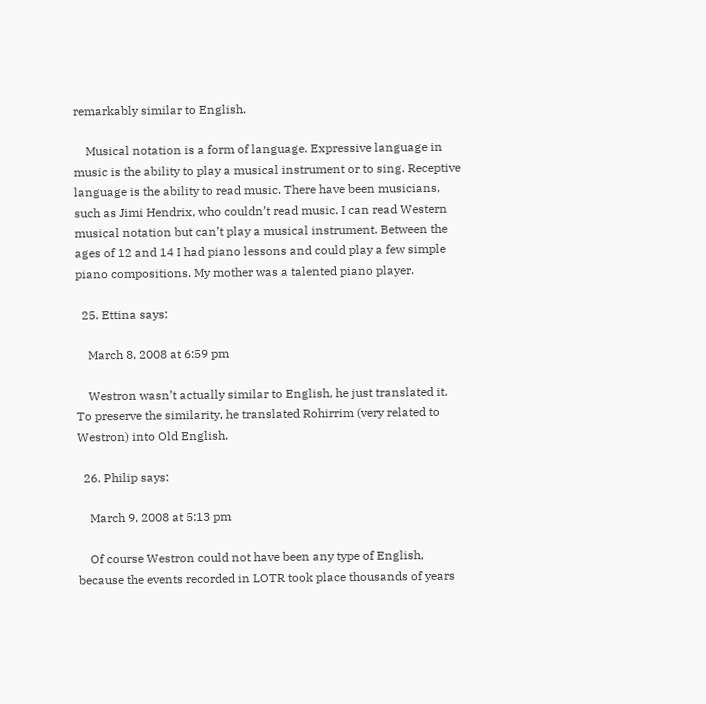remarkably similar to English.

    Musical notation is a form of language. Expressive language in music is the ability to play a musical instrument or to sing. Receptive language is the ability to read music. There have been musicians, such as Jimi Hendrix, who couldn’t read music. I can read Western musical notation but can’t play a musical instrument. Between the ages of 12 and 14 I had piano lessons and could play a few simple piano compositions. My mother was a talented piano player.

  25. Ettina says:

    March 8, 2008 at 6:59 pm

    Westron wasn’t actually similar to English, he just translated it. To preserve the similarity, he translated Rohirrim (very related to Westron) into Old English.

  26. Philip says:

    March 9, 2008 at 5:13 pm

    Of course Westron could not have been any type of English, because the events recorded in LOTR took place thousands of years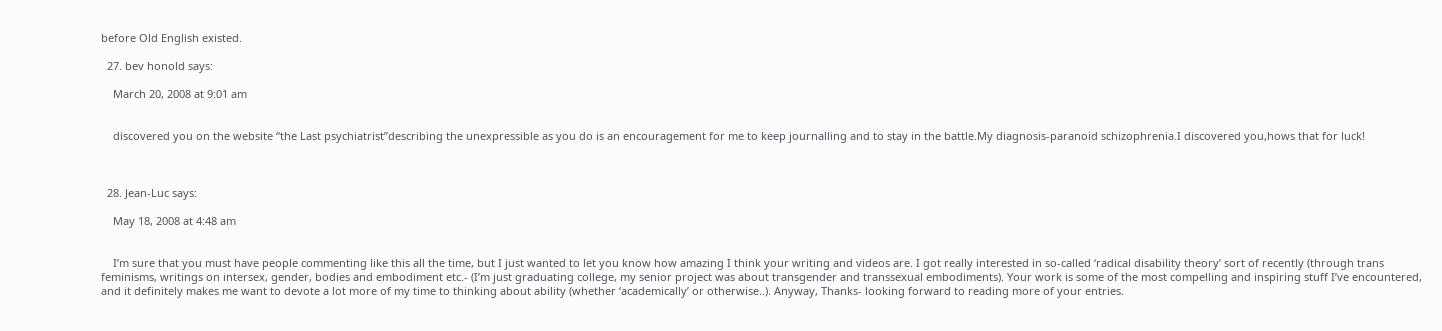before Old English existed.

  27. bev honold says:

    March 20, 2008 at 9:01 am


    discovered you on the website “the Last psychiatrist”describing the unexpressible as you do is an encouragement for me to keep journalling and to stay in the battle.My diagnosis-paranoid schizophrenia.I discovered you,hows that for luck!



  28. Jean-Luc says:

    May 18, 2008 at 4:48 am


    I’m sure that you must have people commenting like this all the time, but I just wanted to let you know how amazing I think your writing and videos are. I got really interested in so-called ‘radical disability theory’ sort of recently (through trans feminisms, writings on intersex, gender, bodies and embodiment etc.- (I’m just graduating college, my senior project was about transgender and transsexual embodiments). Your work is some of the most compelling and inspiring stuff I’ve encountered, and it definitely makes me want to devote a lot more of my time to thinking about ability (whether ‘academically’ or otherwise..). Anyway, Thanks- looking forward to reading more of your entries.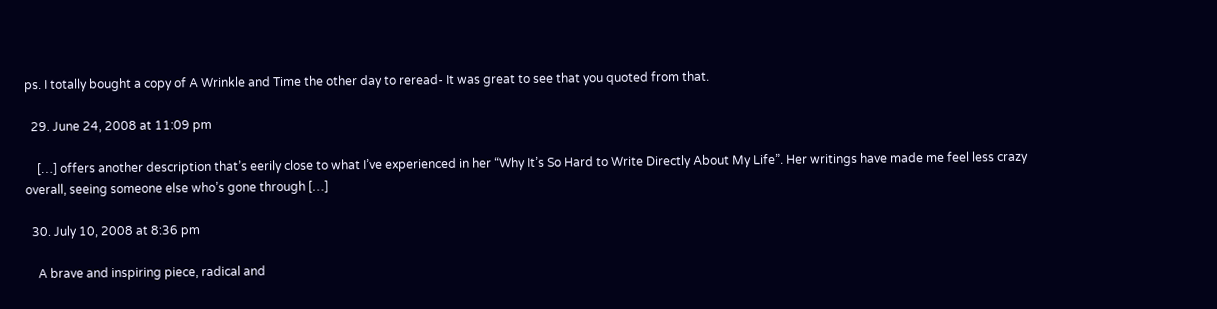ps. I totally bought a copy of A Wrinkle and Time the other day to reread- It was great to see that you quoted from that.

  29. June 24, 2008 at 11:09 pm

    […] offers another description that’s eerily close to what I’ve experienced in her “Why It’s So Hard to Write Directly About My Life”. Her writings have made me feel less crazy overall, seeing someone else who’s gone through […]

  30. July 10, 2008 at 8:36 pm

    A brave and inspiring piece, radical and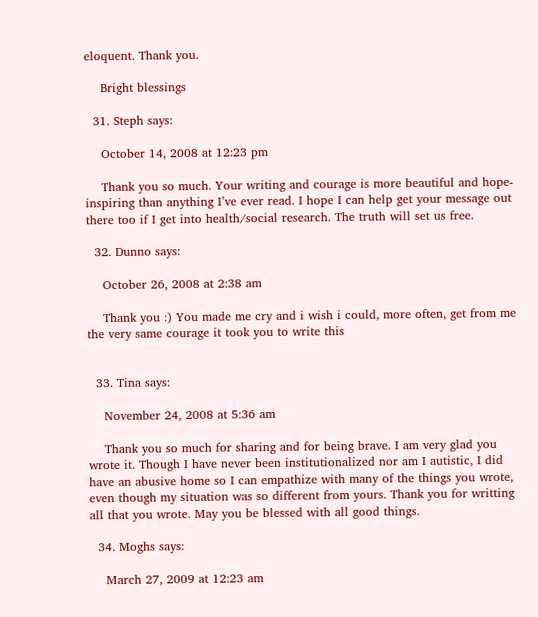eloquent. Thank you.

    Bright blessings

  31. Steph says:

    October 14, 2008 at 12:23 pm

    Thank you so much. Your writing and courage is more beautiful and hope-inspiring than anything I’ve ever read. I hope I can help get your message out there too if I get into health/social research. The truth will set us free.

  32. Dunno says:

    October 26, 2008 at 2:38 am

    Thank you :) You made me cry and i wish i could, more often, get from me the very same courage it took you to write this


  33. Tina says:

    November 24, 2008 at 5:36 am

    Thank you so much for sharing and for being brave. I am very glad you wrote it. Though I have never been institutionalized nor am I autistic, I did have an abusive home so I can empathize with many of the things you wrote, even though my situation was so different from yours. Thank you for writting all that you wrote. May you be blessed with all good things.

  34. Moghs says:

    March 27, 2009 at 12:23 am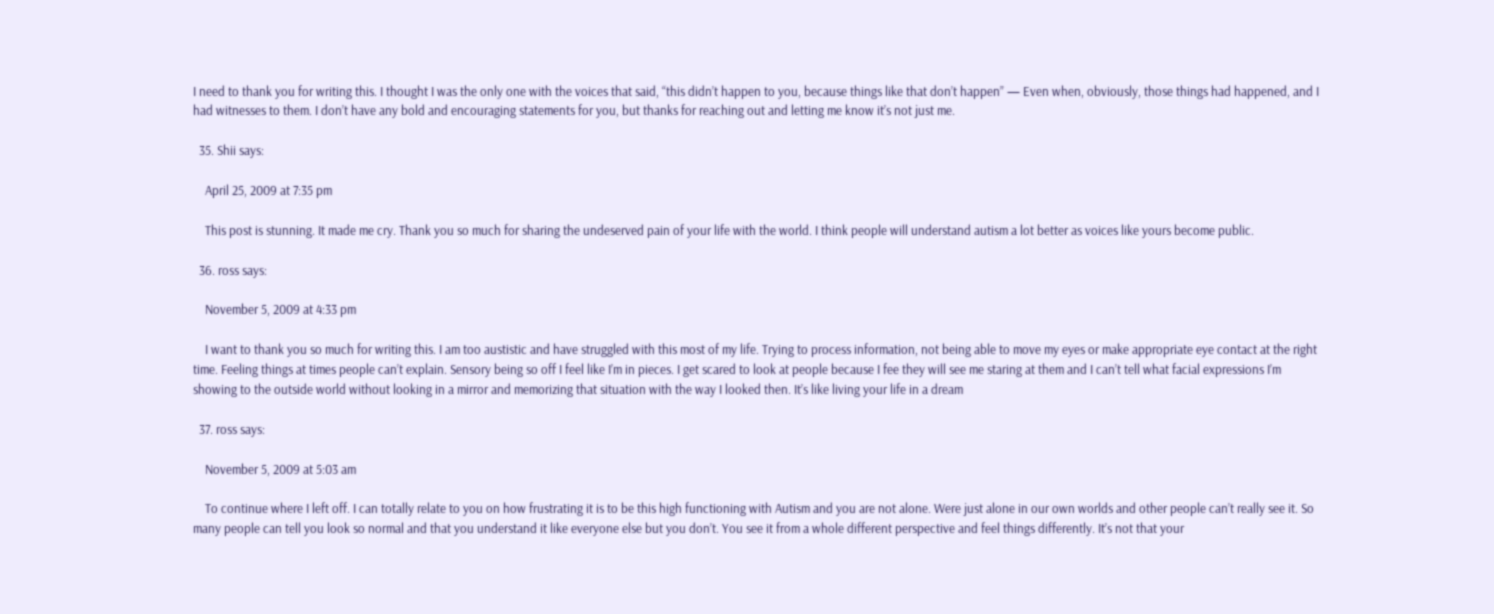I need to thank you for writing this. I thought I was the only one with the voices that said, “this didn’t happen to you, because things like that don’t happen” — Even when, obviously, those things had happened, and I had witnesses to them. I don’t have any bold and encouraging statements for you, but thanks for reaching out and letting me know it’s not just me.

  35. Shii says:

    April 25, 2009 at 7:35 pm

    This post is stunning. It made me cry. Thank you so much for sharing the undeserved pain of your life with the world. I think people will understand autism a lot better as voices like yours become public.

  36. ross says:

    November 5, 2009 at 4:33 pm

    I want to thank you so much for writing this. I am too austistic and have struggled with this most of my life. Trying to process information, not being able to move my eyes or make appropriate eye contact at the right time. Feeling things at times people can’t explain. Sensory being so off I feel like I’m in pieces. I get scared to look at people because I fee they will see me staring at them and I can’t tell what facial expressions I’m showing to the outside world without looking in a mirror and memorizing that situation with the way I looked then. It’s like living your life in a dream

  37. ross says:

    November 5, 2009 at 5:03 am

    To continue where I left off. I can totally relate to you on how frustrating it is to be this high functioning with Autism and you are not alone. Were just alone in our own worlds and other people can’t really see it. So many people can tell you look so normal and that you understand it like everyone else but you don’t. You see it from a whole different perspective and feel things differently. It’s not that your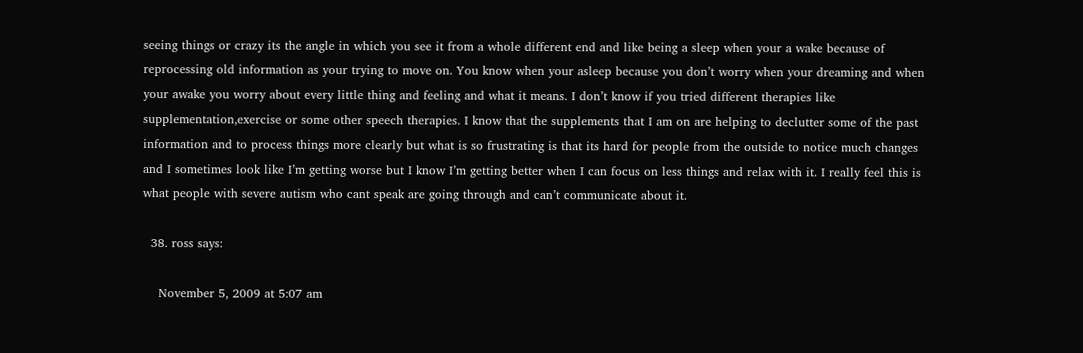seeing things or crazy its the angle in which you see it from a whole different end and like being a sleep when your a wake because of reprocessing old information as your trying to move on. You know when your asleep because you don’t worry when your dreaming and when your awake you worry about every little thing and feeling and what it means. I don’t know if you tried different therapies like supplementation,exercise or some other speech therapies. I know that the supplements that I am on are helping to declutter some of the past information and to process things more clearly but what is so frustrating is that its hard for people from the outside to notice much changes and I sometimes look like I’m getting worse but I know I’m getting better when I can focus on less things and relax with it. I really feel this is what people with severe autism who cant speak are going through and can’t communicate about it.

  38. ross says:

    November 5, 2009 at 5:07 am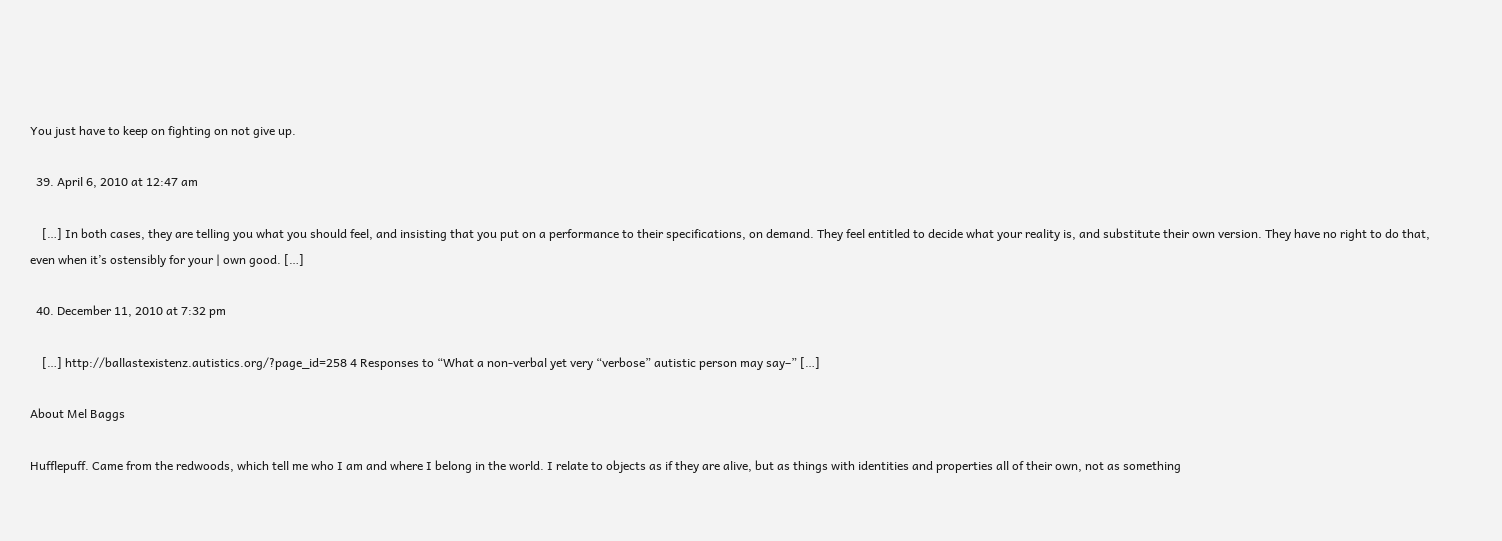You just have to keep on fighting on not give up.

  39. April 6, 2010 at 12:47 am

    […] In both cases, they are telling you what you should feel, and insisting that you put on a performance to their specifications, on demand. They feel entitled to decide what your reality is, and substitute their own version. They have no right to do that, even when it’s ostensibly for your | own good. […]

  40. December 11, 2010 at 7:32 pm

    […] http://ballastexistenz.autistics.org/?page_id=258 4 Responses to “What a non-verbal yet very “verbose” autistic person may say–” […]

About Mel Baggs

Hufflepuff. Came from the redwoods, which tell me who I am and where I belong in the world. I relate to objects as if they are alive, but as things with identities and properties all of their own, not as something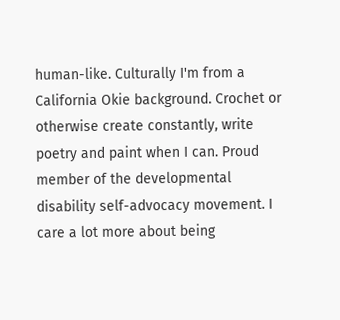human-like. Culturally I'm from a California Okie background. Crochet or otherwise create constantly, write poetry and paint when I can. Proud member of the developmental disability self-advocacy movement. I care a lot more about being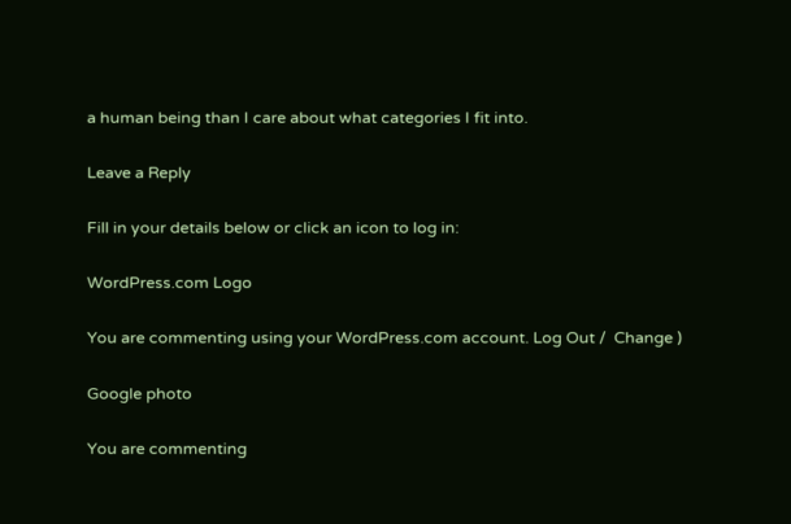a human being than I care about what categories I fit into.

Leave a Reply

Fill in your details below or click an icon to log in:

WordPress.com Logo

You are commenting using your WordPress.com account. Log Out /  Change )

Google photo

You are commenting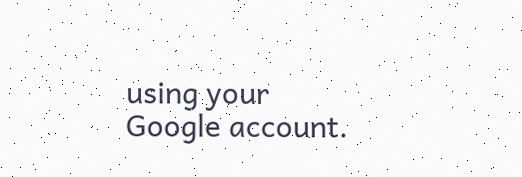using your Google account.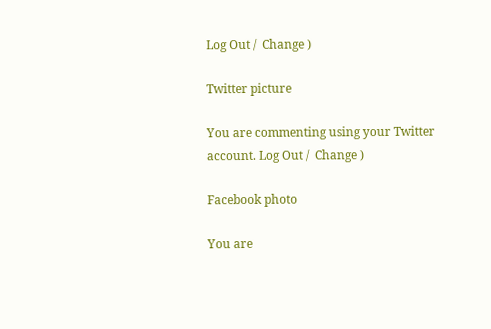Log Out /  Change )

Twitter picture

You are commenting using your Twitter account. Log Out /  Change )

Facebook photo

You are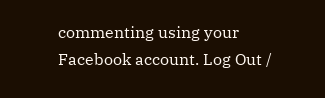commenting using your Facebook account. Log Out /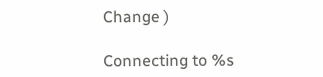Change )

Connecting to %s